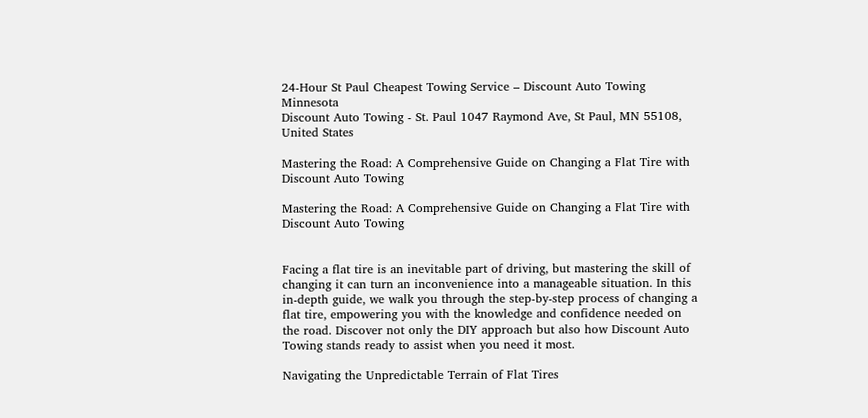24-Hour St Paul Cheapest Towing Service – Discount Auto Towing Minnesota
Discount Auto Towing - St. Paul 1047 Raymond Ave, St Paul, MN 55108, United States

Mastering the Road: A Comprehensive Guide on Changing a Flat Tire with Discount Auto Towing

Mastering the Road: A Comprehensive Guide on Changing a Flat Tire with Discount Auto Towing


Facing a flat tire is an inevitable part of driving, but mastering the skill of changing it can turn an inconvenience into a manageable situation. In this in-depth guide, we walk you through the step-by-step process of changing a flat tire, empowering you with the knowledge and confidence needed on the road. Discover not only the DIY approach but also how Discount Auto Towing stands ready to assist when you need it most.

Navigating the Unpredictable Terrain of Flat Tires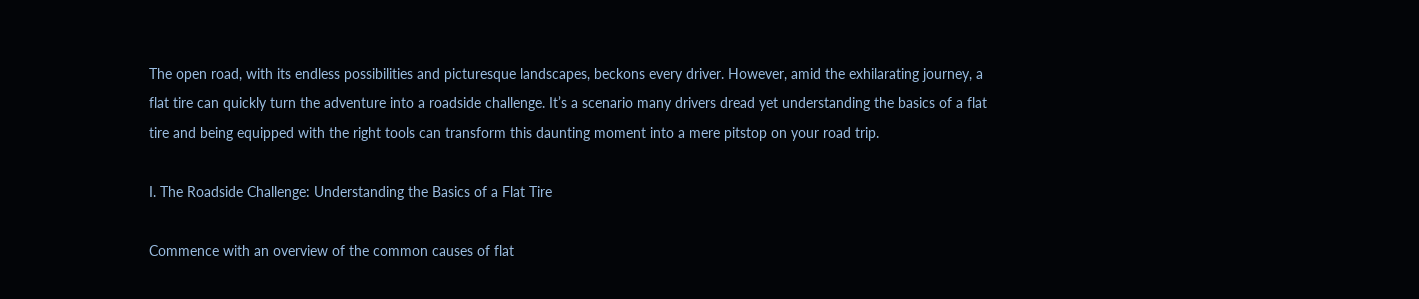The open road, with its endless possibilities and picturesque landscapes, beckons every driver. However, amid the exhilarating journey, a flat tire can quickly turn the adventure into a roadside challenge. It’s a scenario many drivers dread yet understanding the basics of a flat tire and being equipped with the right tools can transform this daunting moment into a mere pitstop on your road trip.

I. The Roadside Challenge: Understanding the Basics of a Flat Tire

Commence with an overview of the common causes of flat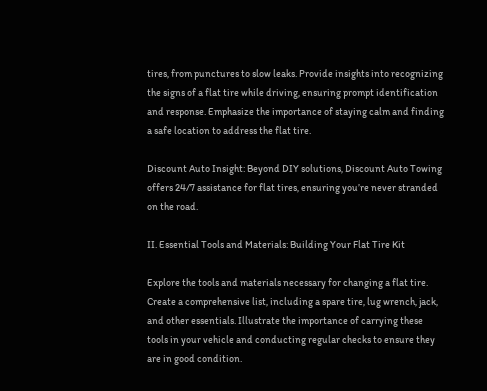tires, from punctures to slow leaks. Provide insights into recognizing the signs of a flat tire while driving, ensuring prompt identification and response. Emphasize the importance of staying calm and finding a safe location to address the flat tire.

Discount Auto Insight: Beyond DIY solutions, Discount Auto Towing offers 24/7 assistance for flat tires, ensuring you’re never stranded on the road.

II. Essential Tools and Materials: Building Your Flat Tire Kit

Explore the tools and materials necessary for changing a flat tire. Create a comprehensive list, including a spare tire, lug wrench, jack, and other essentials. Illustrate the importance of carrying these tools in your vehicle and conducting regular checks to ensure they are in good condition.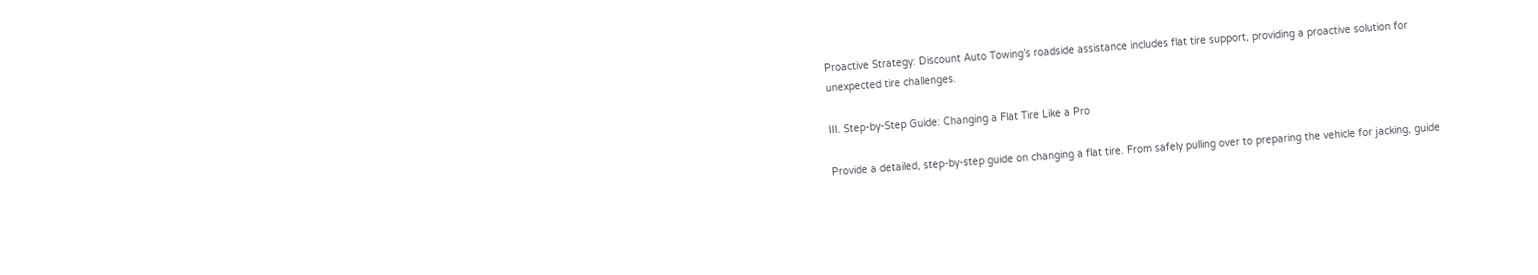Proactive Strategy: Discount Auto Towing’s roadside assistance includes flat tire support, providing a proactive solution for unexpected tire challenges.

III. Step-by-Step Guide: Changing a Flat Tire Like a Pro

Provide a detailed, step-by-step guide on changing a flat tire. From safely pulling over to preparing the vehicle for jacking, guide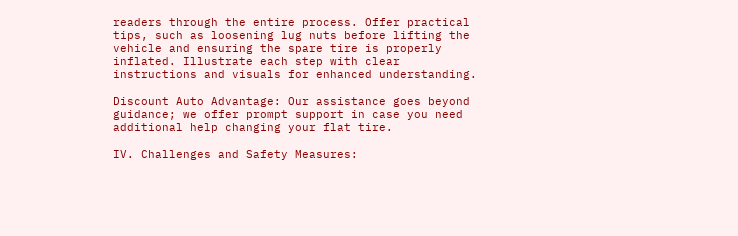readers through the entire process. Offer practical tips, such as loosening lug nuts before lifting the vehicle and ensuring the spare tire is properly inflated. Illustrate each step with clear instructions and visuals for enhanced understanding.

Discount Auto Advantage: Our assistance goes beyond guidance; we offer prompt support in case you need additional help changing your flat tire.

IV. Challenges and Safety Measures: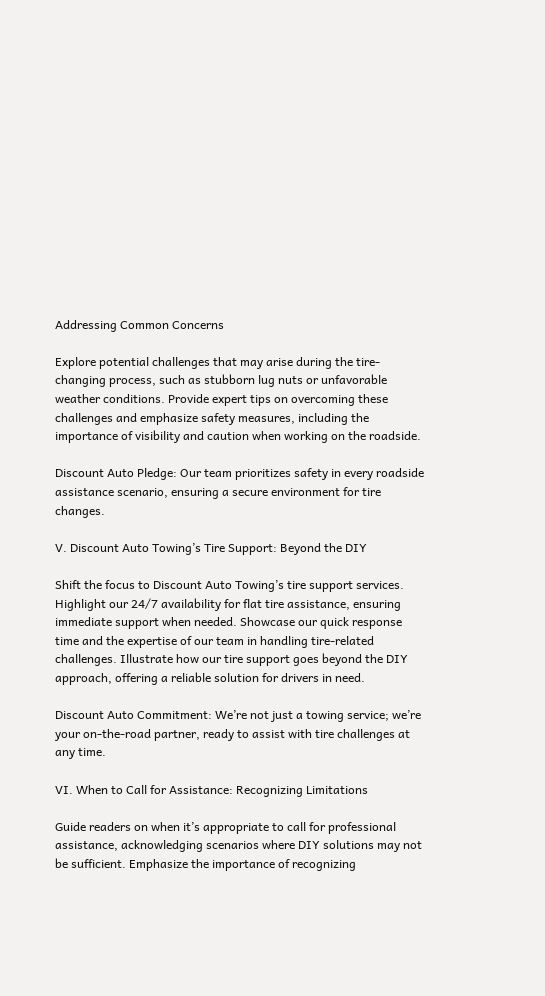Addressing Common Concerns

Explore potential challenges that may arise during the tire-changing process, such as stubborn lug nuts or unfavorable weather conditions. Provide expert tips on overcoming these challenges and emphasize safety measures, including the importance of visibility and caution when working on the roadside.

Discount Auto Pledge: Our team prioritizes safety in every roadside assistance scenario, ensuring a secure environment for tire changes.

V. Discount Auto Towing’s Tire Support: Beyond the DIY

Shift the focus to Discount Auto Towing’s tire support services. Highlight our 24/7 availability for flat tire assistance, ensuring immediate support when needed. Showcase our quick response time and the expertise of our team in handling tire-related challenges. Illustrate how our tire support goes beyond the DIY approach, offering a reliable solution for drivers in need.

Discount Auto Commitment: We’re not just a towing service; we’re your on-the-road partner, ready to assist with tire challenges at any time.

VI. When to Call for Assistance: Recognizing Limitations

Guide readers on when it’s appropriate to call for professional assistance, acknowledging scenarios where DIY solutions may not be sufficient. Emphasize the importance of recognizing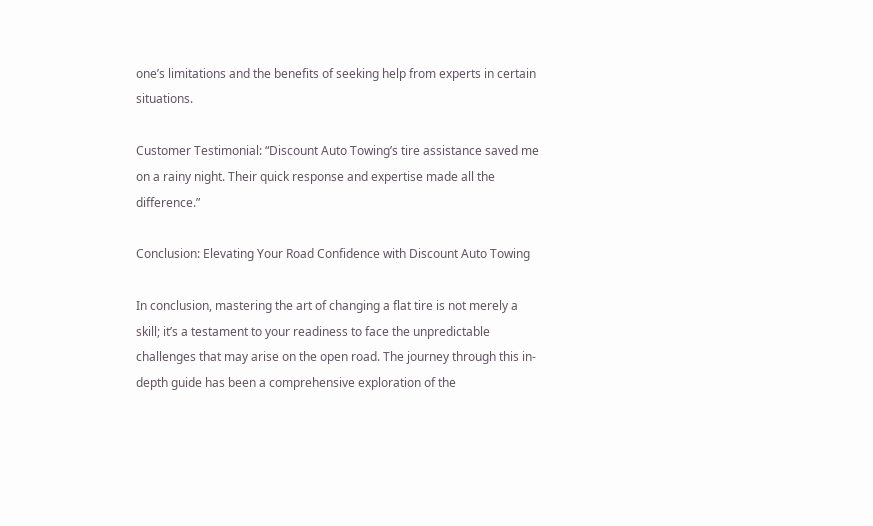one’s limitations and the benefits of seeking help from experts in certain situations.

Customer Testimonial: “Discount Auto Towing’s tire assistance saved me on a rainy night. Their quick response and expertise made all the difference.”

Conclusion: Elevating Your Road Confidence with Discount Auto Towing

In conclusion, mastering the art of changing a flat tire is not merely a skill; it’s a testament to your readiness to face the unpredictable challenges that may arise on the open road. The journey through this in-depth guide has been a comprehensive exploration of the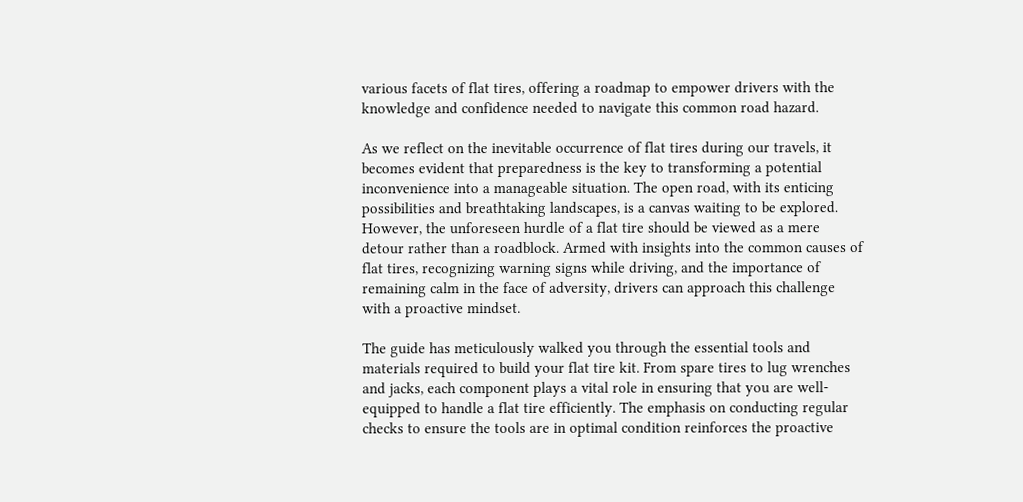various facets of flat tires, offering a roadmap to empower drivers with the knowledge and confidence needed to navigate this common road hazard.

As we reflect on the inevitable occurrence of flat tires during our travels, it becomes evident that preparedness is the key to transforming a potential inconvenience into a manageable situation. The open road, with its enticing possibilities and breathtaking landscapes, is a canvas waiting to be explored. However, the unforeseen hurdle of a flat tire should be viewed as a mere detour rather than a roadblock. Armed with insights into the common causes of flat tires, recognizing warning signs while driving, and the importance of remaining calm in the face of adversity, drivers can approach this challenge with a proactive mindset.

The guide has meticulously walked you through the essential tools and materials required to build your flat tire kit. From spare tires to lug wrenches and jacks, each component plays a vital role in ensuring that you are well-equipped to handle a flat tire efficiently. The emphasis on conducting regular checks to ensure the tools are in optimal condition reinforces the proactive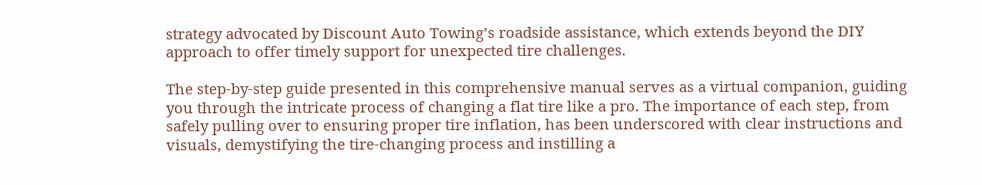strategy advocated by Discount Auto Towing’s roadside assistance, which extends beyond the DIY approach to offer timely support for unexpected tire challenges.

The step-by-step guide presented in this comprehensive manual serves as a virtual companion, guiding you through the intricate process of changing a flat tire like a pro. The importance of each step, from safely pulling over to ensuring proper tire inflation, has been underscored with clear instructions and visuals, demystifying the tire-changing process and instilling a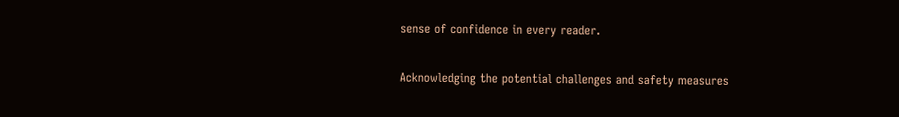sense of confidence in every reader.

Acknowledging the potential challenges and safety measures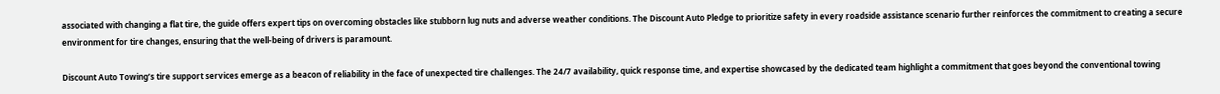associated with changing a flat tire, the guide offers expert tips on overcoming obstacles like stubborn lug nuts and adverse weather conditions. The Discount Auto Pledge to prioritize safety in every roadside assistance scenario further reinforces the commitment to creating a secure environment for tire changes, ensuring that the well-being of drivers is paramount.

Discount Auto Towing’s tire support services emerge as a beacon of reliability in the face of unexpected tire challenges. The 24/7 availability, quick response time, and expertise showcased by the dedicated team highlight a commitment that goes beyond the conventional towing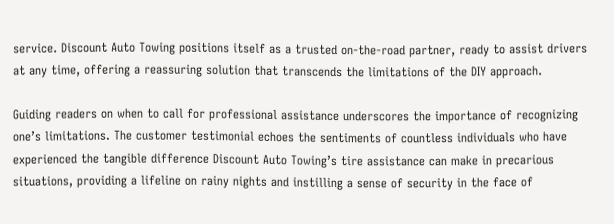service. Discount Auto Towing positions itself as a trusted on-the-road partner, ready to assist drivers at any time, offering a reassuring solution that transcends the limitations of the DIY approach.

Guiding readers on when to call for professional assistance underscores the importance of recognizing one’s limitations. The customer testimonial echoes the sentiments of countless individuals who have experienced the tangible difference Discount Auto Towing’s tire assistance can make in precarious situations, providing a lifeline on rainy nights and instilling a sense of security in the face of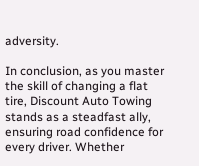adversity.

In conclusion, as you master the skill of changing a flat tire, Discount Auto Towing stands as a steadfast ally, ensuring road confidence for every driver. Whether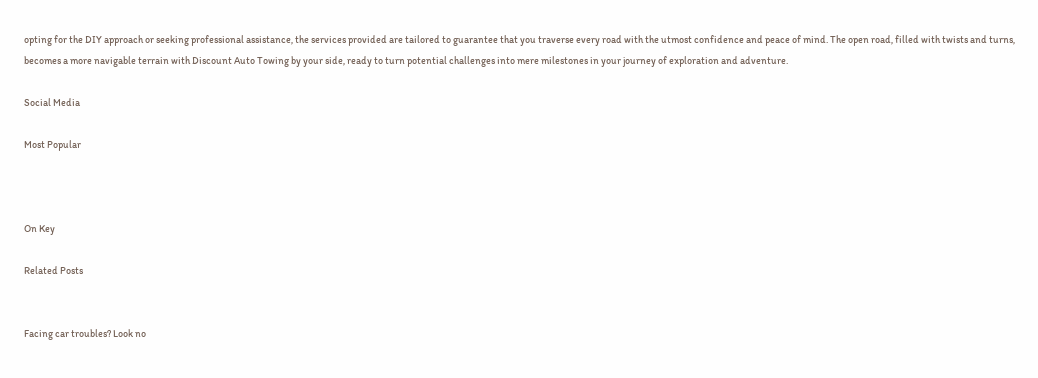opting for the DIY approach or seeking professional assistance, the services provided are tailored to guarantee that you traverse every road with the utmost confidence and peace of mind. The open road, filled with twists and turns, becomes a more navigable terrain with Discount Auto Towing by your side, ready to turn potential challenges into mere milestones in your journey of exploration and adventure.

Social Media

Most Popular



On Key

Related Posts


Facing car troubles? Look no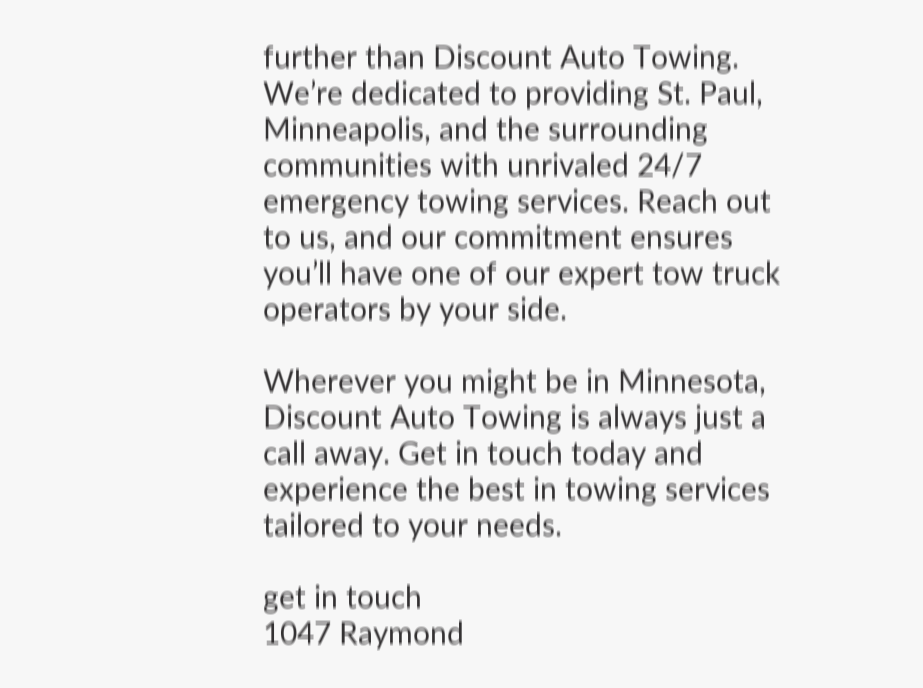further than Discount Auto Towing. We’re dedicated to providing St. Paul, Minneapolis, and the surrounding communities with unrivaled 24/7 emergency towing services. Reach out to us, and our commitment ensures you’ll have one of our expert tow truck operators by your side.

Wherever you might be in Minnesota, Discount Auto Towing is always just a call away. Get in touch today and experience the best in towing services tailored to your needs.

get in touch
1047 Raymond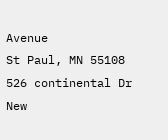Avenue
St Paul, MN 55108
526 continental Dr
New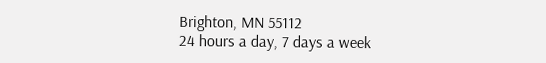Brighton, MN 55112
24 hours a day, 7 days a week